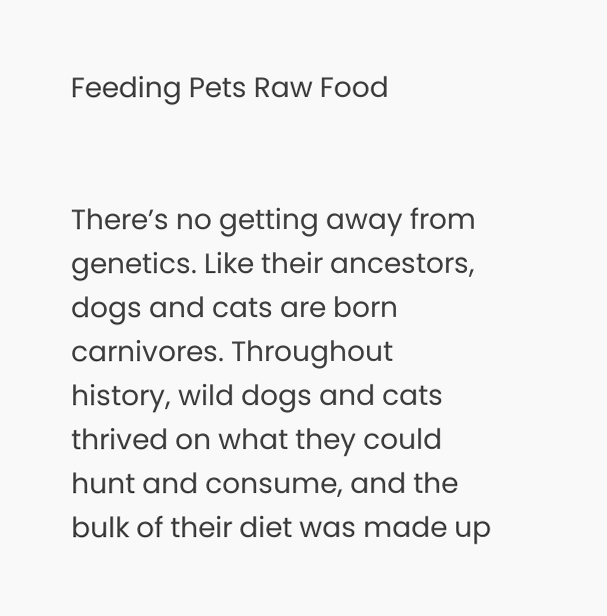Feeding Pets Raw Food


There’s no getting away from genetics. Like their ancestors, dogs and cats are born carnivores. Throughout history, wild dogs and cats thrived on what they could hunt and consume, and the bulk of their diet was made up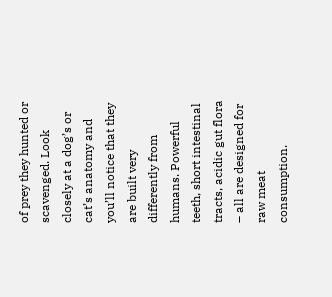of prey they hunted or scavenged. Look closely at a dog’s or cat’s anatomy and you’ll notice that they are built very differently from humans. Powerful teeth, short intestinal tracts, acidic gut flora – all are designed for raw meat consumption.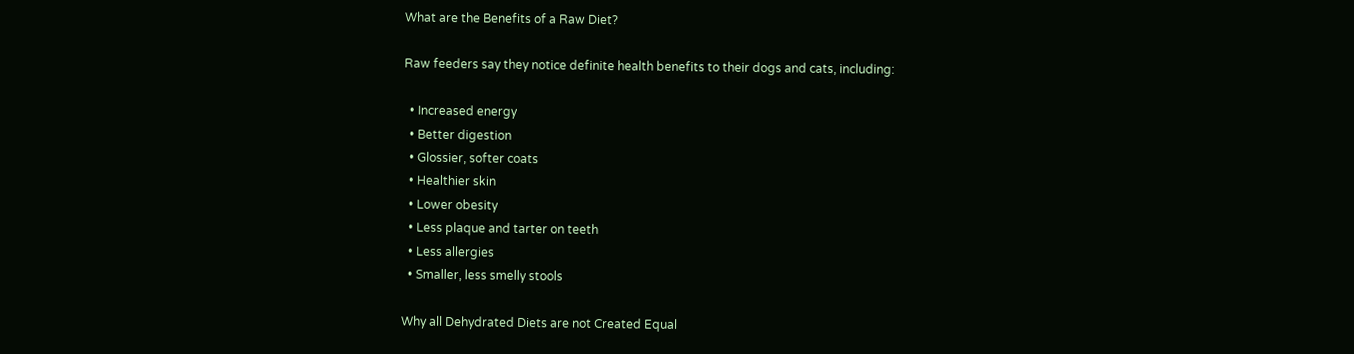What are the Benefits of a Raw Diet?

Raw feeders say they notice definite health benefits to their dogs and cats, including:

  • Increased energy
  • Better digestion
  • Glossier, softer coats
  • Healthier skin
  • Lower obesity
  • Less plaque and tarter on teeth
  • Less allergies
  • Smaller, less smelly stools

Why all Dehydrated Diets are not Created Equal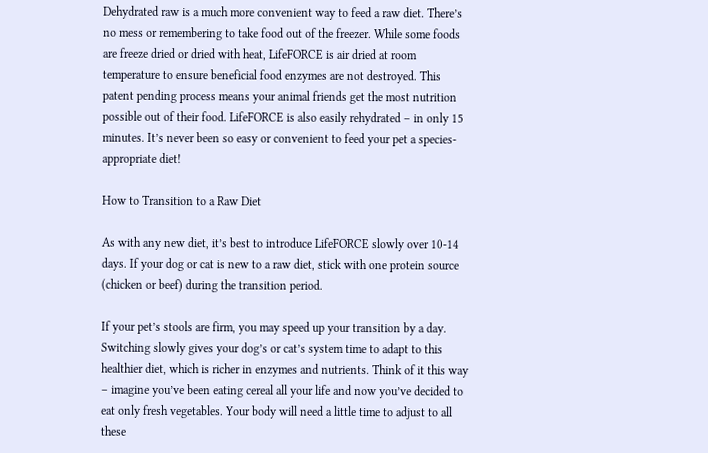Dehydrated raw is a much more convenient way to feed a raw diet. There’s no mess or remembering to take food out of the freezer. While some foods are freeze dried or dried with heat, LifeFORCE is air dried at room temperature to ensure beneficial food enzymes are not destroyed. This patent pending process means your animal friends get the most nutrition possible out of their food. LifeFORCE is also easily rehydrated – in only 15 minutes. It’s never been so easy or convenient to feed your pet a species- appropriate diet!

How to Transition to a Raw Diet

As with any new diet, it’s best to introduce LifeFORCE slowly over 10-14 days. If your dog or cat is new to a raw diet, stick with one protein source (chicken or beef) during the transition period.

If your pet’s stools are firm, you may speed up your transition by a day. Switching slowly gives your dog’s or cat’s system time to adapt to this healthier diet, which is richer in enzymes and nutrients. Think of it this way – imagine you’ve been eating cereal all your life and now you’ve decided to eat only fresh vegetables. Your body will need a little time to adjust to all these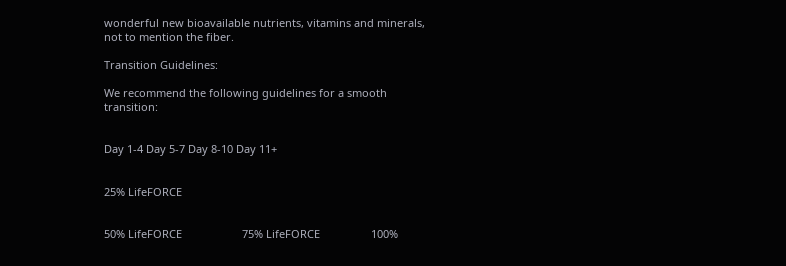wonderful new bioavailable nutrients, vitamins and minerals, not to mention the fiber.

Transition Guidelines:

We recommend the following guidelines for a smooth transition:


Day 1-4 Day 5-7 Day 8-10 Day 11+


25% LifeFORCE


50% LifeFORCE                    75% LifeFORCE                 100%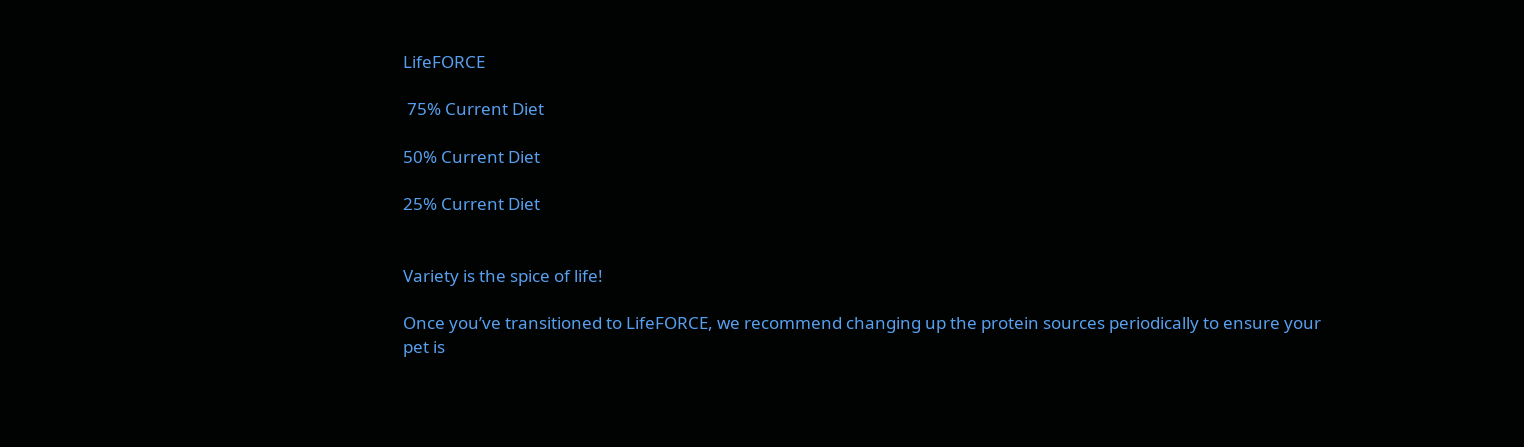LifeFORCE

 75% Current Diet

50% Current Diet

25% Current Diet


Variety is the spice of life!

Once you’ve transitioned to LifeFORCE, we recommend changing up the protein sources periodically to ensure your pet is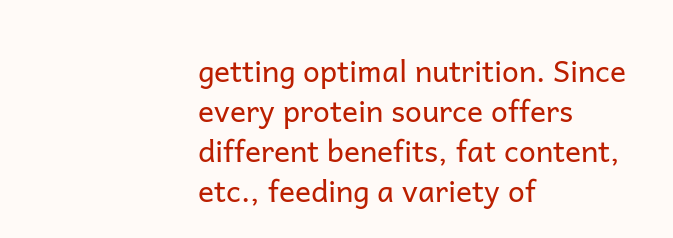getting optimal nutrition. Since every protein source offers different benefits, fat content, etc., feeding a variety of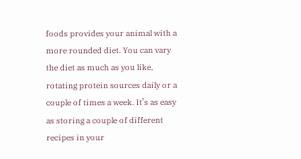foods provides your animal with a more rounded diet. You can vary the diet as much as you like, rotating protein sources daily or a couple of times a week. It’s as easy as storing a couple of different recipes in your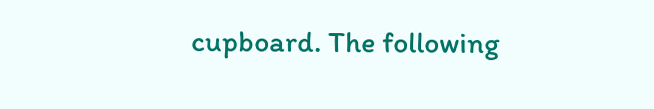cupboard. The following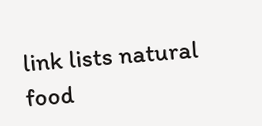link lists natural food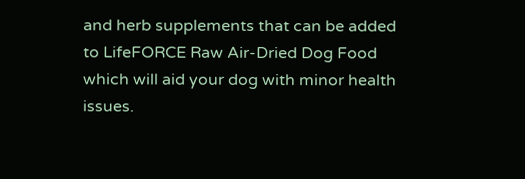and herb supplements that can be added to LifeFORCE Raw Air-Dried Dog Food which will aid your dog with minor health issues.